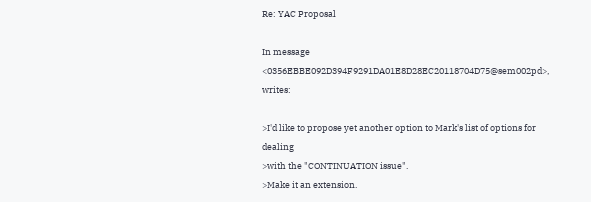Re: YAC Proposal

In message <0356EBBE092D394F9291DA01E8D28EC20118704D75@sem002pd>, writes:

>I'd like to propose yet another option to Mark's list of options for dealing
>with the "CONTINUATION issue".
>Make it an extension.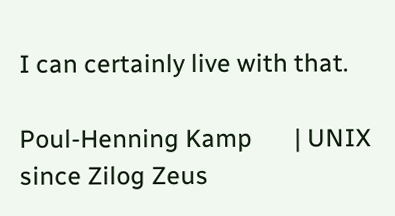I can certainly live with that.

Poul-Henning Kamp       | UNIX since Zilog Zeus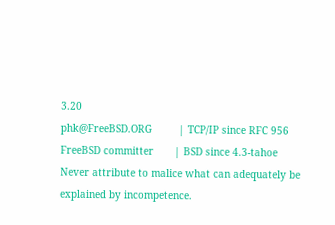3.20
phk@FreeBSD.ORG         | TCP/IP since RFC 956
FreeBSD committer       | BSD since 4.3-tahoe
Never attribute to malice what can adequately be explained by incompetence.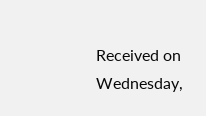Received on Wednesday,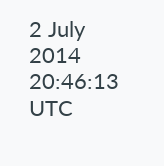2 July 2014 20:46:13 UTC